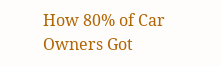How 80% of Car Owners Got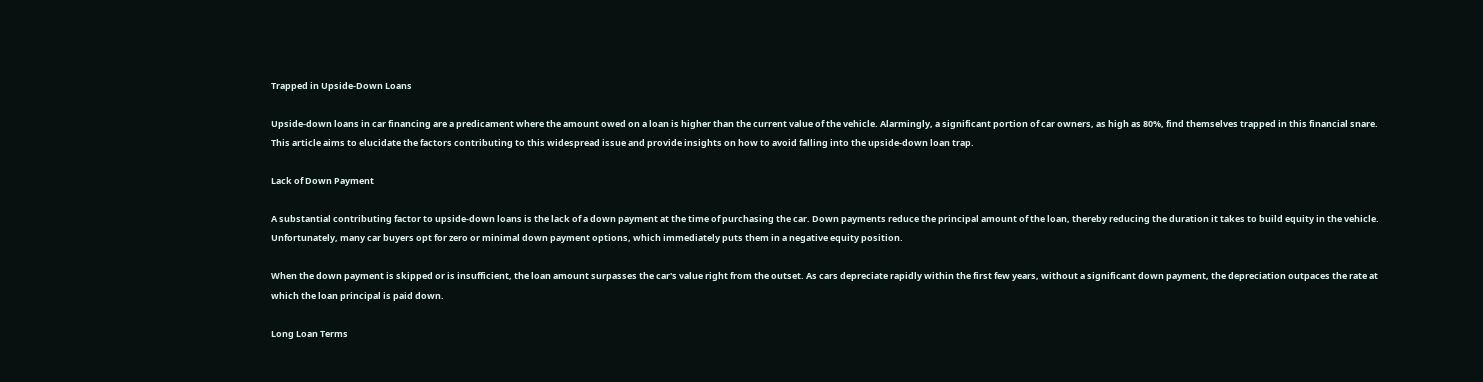Trapped in Upside-Down Loans

Upside-down loans in car financing are a predicament where the amount owed on a loan is higher than the current value of the vehicle. Alarmingly, a significant portion of car owners, as high as 80%, find themselves trapped in this financial snare. This article aims to elucidate the factors contributing to this widespread issue and provide insights on how to avoid falling into the upside-down loan trap.

Lack of Down Payment

A substantial contributing factor to upside-down loans is the lack of a down payment at the time of purchasing the car. Down payments reduce the principal amount of the loan, thereby reducing the duration it takes to build equity in the vehicle. Unfortunately, many car buyers opt for zero or minimal down payment options, which immediately puts them in a negative equity position.

When the down payment is skipped or is insufficient, the loan amount surpasses the car's value right from the outset. As cars depreciate rapidly within the first few years, without a significant down payment, the depreciation outpaces the rate at which the loan principal is paid down.

Long Loan Terms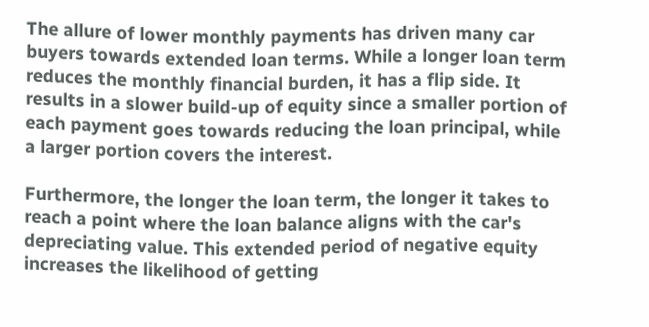The allure of lower monthly payments has driven many car buyers towards extended loan terms. While a longer loan term reduces the monthly financial burden, it has a flip side. It results in a slower build-up of equity since a smaller portion of each payment goes towards reducing the loan principal, while a larger portion covers the interest.

Furthermore, the longer the loan term, the longer it takes to reach a point where the loan balance aligns with the car's depreciating value. This extended period of negative equity increases the likelihood of getting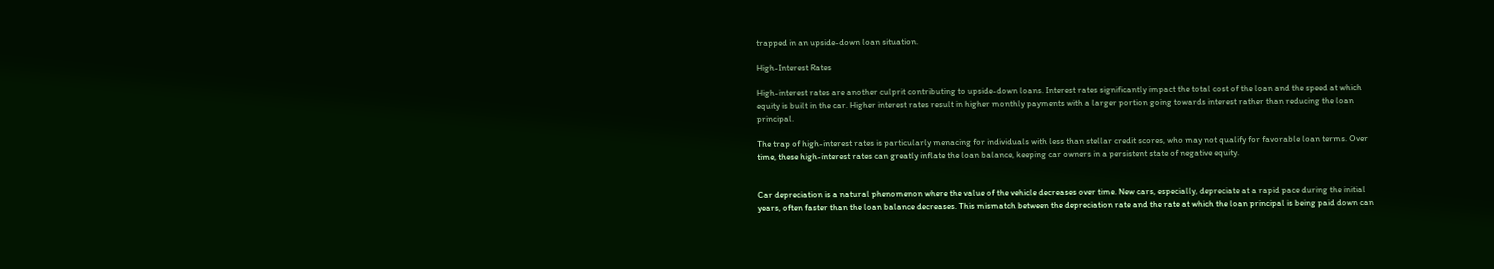trapped in an upside-down loan situation.

High-Interest Rates

High-interest rates are another culprit contributing to upside-down loans. Interest rates significantly impact the total cost of the loan and the speed at which equity is built in the car. Higher interest rates result in higher monthly payments with a larger portion going towards interest rather than reducing the loan principal.

The trap of high-interest rates is particularly menacing for individuals with less than stellar credit scores, who may not qualify for favorable loan terms. Over time, these high-interest rates can greatly inflate the loan balance, keeping car owners in a persistent state of negative equity.


Car depreciation is a natural phenomenon where the value of the vehicle decreases over time. New cars, especially, depreciate at a rapid pace during the initial years, often faster than the loan balance decreases. This mismatch between the depreciation rate and the rate at which the loan principal is being paid down can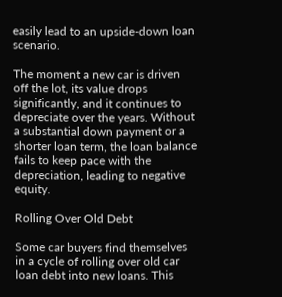easily lead to an upside-down loan scenario.

The moment a new car is driven off the lot, its value drops significantly, and it continues to depreciate over the years. Without a substantial down payment or a shorter loan term, the loan balance fails to keep pace with the depreciation, leading to negative equity.

Rolling Over Old Debt

Some car buyers find themselves in a cycle of rolling over old car loan debt into new loans. This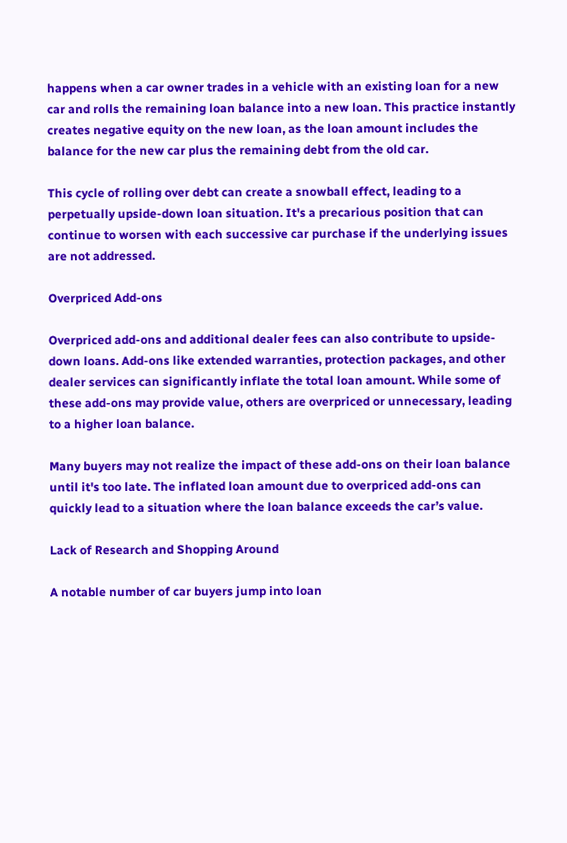happens when a car owner trades in a vehicle with an existing loan for a new car and rolls the remaining loan balance into a new loan. This practice instantly creates negative equity on the new loan, as the loan amount includes the balance for the new car plus the remaining debt from the old car.

This cycle of rolling over debt can create a snowball effect, leading to a perpetually upside-down loan situation. It's a precarious position that can continue to worsen with each successive car purchase if the underlying issues are not addressed.

Overpriced Add-ons

Overpriced add-ons and additional dealer fees can also contribute to upside-down loans. Add-ons like extended warranties, protection packages, and other dealer services can significantly inflate the total loan amount. While some of these add-ons may provide value, others are overpriced or unnecessary, leading to a higher loan balance.

Many buyers may not realize the impact of these add-ons on their loan balance until it's too late. The inflated loan amount due to overpriced add-ons can quickly lead to a situation where the loan balance exceeds the car’s value.

Lack of Research and Shopping Around

A notable number of car buyers jump into loan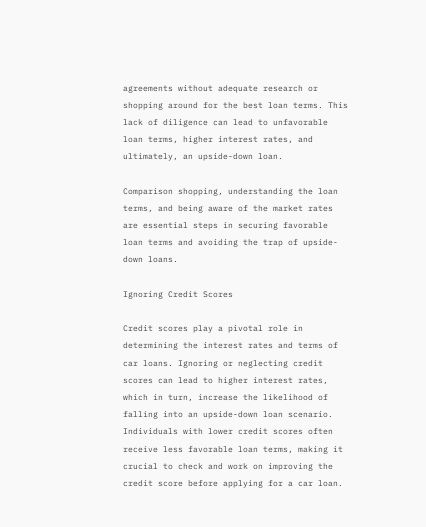agreements without adequate research or shopping around for the best loan terms. This lack of diligence can lead to unfavorable loan terms, higher interest rates, and ultimately, an upside-down loan.

Comparison shopping, understanding the loan terms, and being aware of the market rates are essential steps in securing favorable loan terms and avoiding the trap of upside-down loans.

Ignoring Credit Scores

Credit scores play a pivotal role in determining the interest rates and terms of car loans. Ignoring or neglecting credit scores can lead to higher interest rates, which in turn, increase the likelihood of falling into an upside-down loan scenario. Individuals with lower credit scores often receive less favorable loan terms, making it crucial to check and work on improving the credit score before applying for a car loan.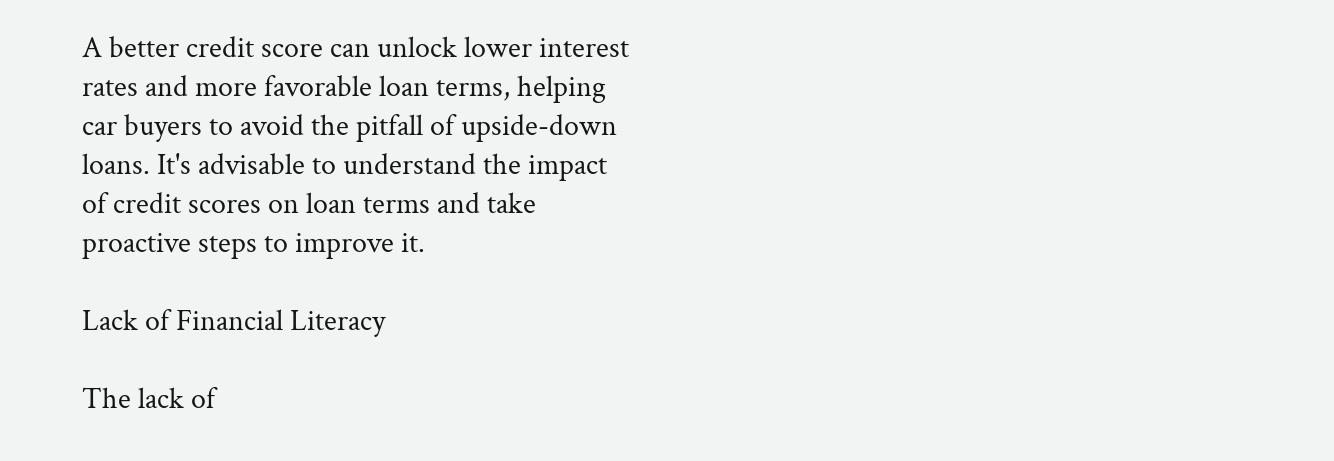A better credit score can unlock lower interest rates and more favorable loan terms, helping car buyers to avoid the pitfall of upside-down loans. It's advisable to understand the impact of credit scores on loan terms and take proactive steps to improve it.

Lack of Financial Literacy

The lack of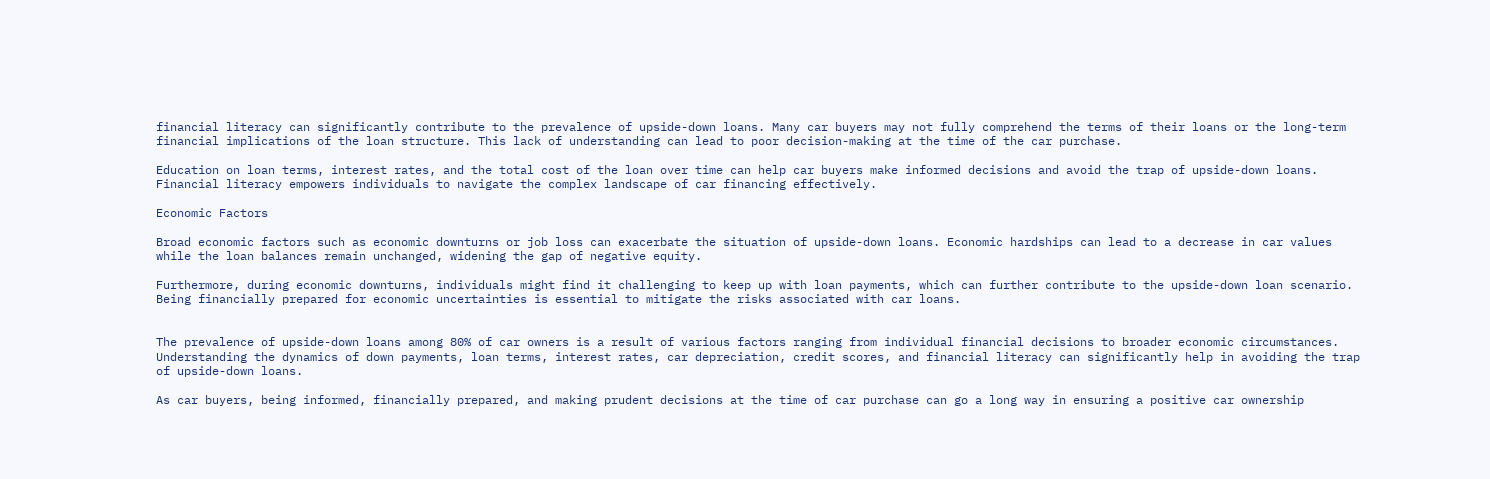financial literacy can significantly contribute to the prevalence of upside-down loans. Many car buyers may not fully comprehend the terms of their loans or the long-term financial implications of the loan structure. This lack of understanding can lead to poor decision-making at the time of the car purchase.

Education on loan terms, interest rates, and the total cost of the loan over time can help car buyers make informed decisions and avoid the trap of upside-down loans. Financial literacy empowers individuals to navigate the complex landscape of car financing effectively.

Economic Factors

Broad economic factors such as economic downturns or job loss can exacerbate the situation of upside-down loans. Economic hardships can lead to a decrease in car values while the loan balances remain unchanged, widening the gap of negative equity.

Furthermore, during economic downturns, individuals might find it challenging to keep up with loan payments, which can further contribute to the upside-down loan scenario. Being financially prepared for economic uncertainties is essential to mitigate the risks associated with car loans.


The prevalence of upside-down loans among 80% of car owners is a result of various factors ranging from individual financial decisions to broader economic circumstances. Understanding the dynamics of down payments, loan terms, interest rates, car depreciation, credit scores, and financial literacy can significantly help in avoiding the trap of upside-down loans.

As car buyers, being informed, financially prepared, and making prudent decisions at the time of car purchase can go a long way in ensuring a positive car ownership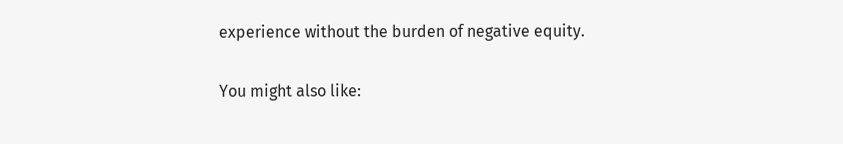experience without the burden of negative equity.

You might also like: